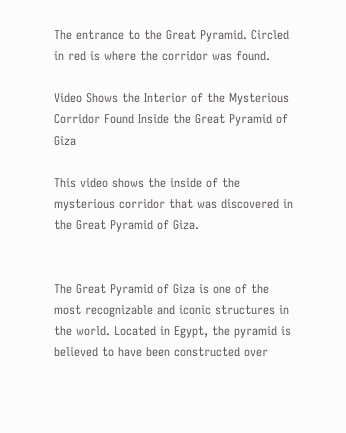The entrance to the Great Pyramid. Circled in red is where the corridor was found.

Video Shows the Interior of the Mysterious Corridor Found Inside the Great Pyramid of Giza

This video shows the inside of the mysterious corridor that was discovered in the Great Pyramid of Giza.


The Great Pyramid of Giza is one of the most recognizable and iconic structures in the world. Located in Egypt, the pyramid is believed to have been constructed over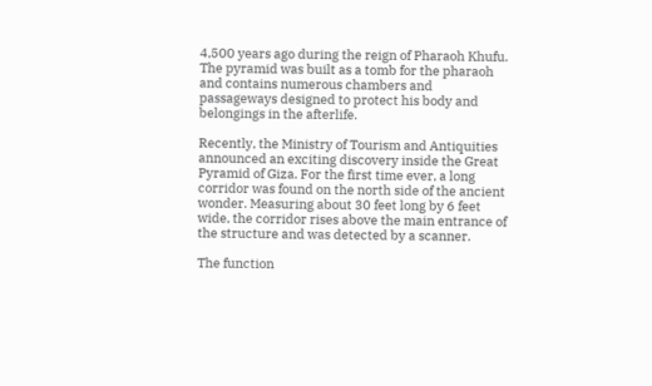4,500 years ago during the reign of Pharaoh Khufu. The pyramid was built as a tomb for the pharaoh and contains numerous chambers and passageways designed to protect his body and belongings in the afterlife.

Recently, the Ministry of Tourism and Antiquities announced an exciting discovery inside the Great Pyramid of Giza. For the first time ever, a long corridor was found on the north side of the ancient wonder. Measuring about 30 feet long by 6 feet wide, the corridor rises above the main entrance of the structure and was detected by a scanner.

The function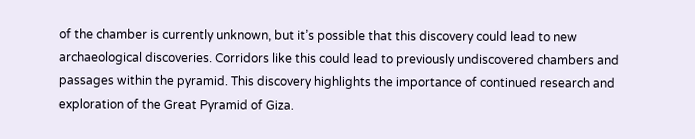of the chamber is currently unknown, but it’s possible that this discovery could lead to new archaeological discoveries. Corridors like this could lead to previously undiscovered chambers and passages within the pyramid. This discovery highlights the importance of continued research and exploration of the Great Pyramid of Giza.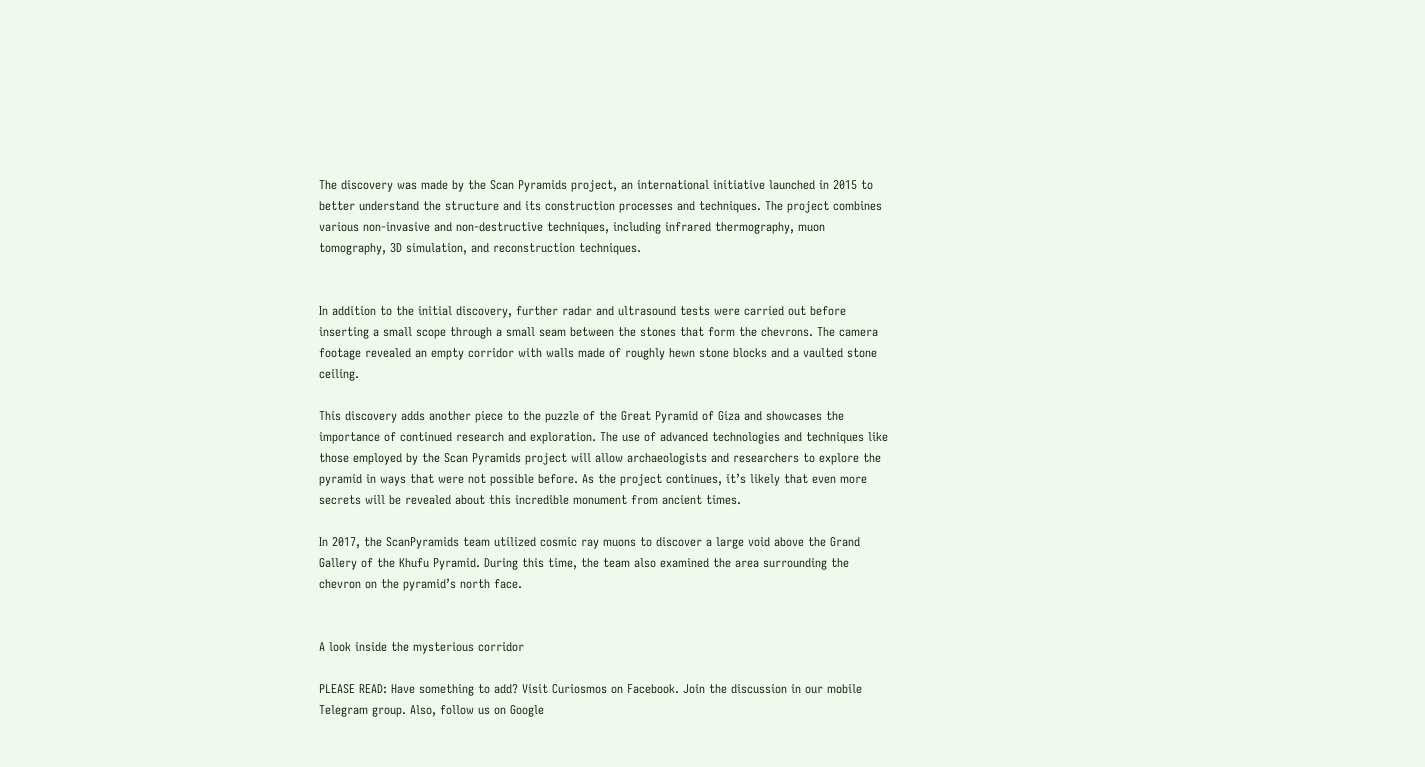The discovery was made by the Scan Pyramids project, an international initiative launched in 2015 to better understand the structure and its construction processes and techniques. The project combines various non-invasive and non-destructive techniques, including infrared thermography, muon tomography, 3D simulation, and reconstruction techniques.


In addition to the initial discovery, further radar and ultrasound tests were carried out before inserting a small scope through a small seam between the stones that form the chevrons. The camera footage revealed an empty corridor with walls made of roughly hewn stone blocks and a vaulted stone ceiling.

This discovery adds another piece to the puzzle of the Great Pyramid of Giza and showcases the importance of continued research and exploration. The use of advanced technologies and techniques like those employed by the Scan Pyramids project will allow archaeologists and researchers to explore the pyramid in ways that were not possible before. As the project continues, it’s likely that even more secrets will be revealed about this incredible monument from ancient times.

In 2017, the ScanPyramids team utilized cosmic ray muons to discover a large void above the Grand Gallery of the Khufu Pyramid. During this time, the team also examined the area surrounding the chevron on the pyramid’s north face.


A look inside the mysterious corridor

PLEASE READ: Have something to add? Visit Curiosmos on Facebook. Join the discussion in our mobile Telegram group. Also, follow us on Google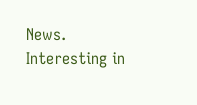News. Interesting in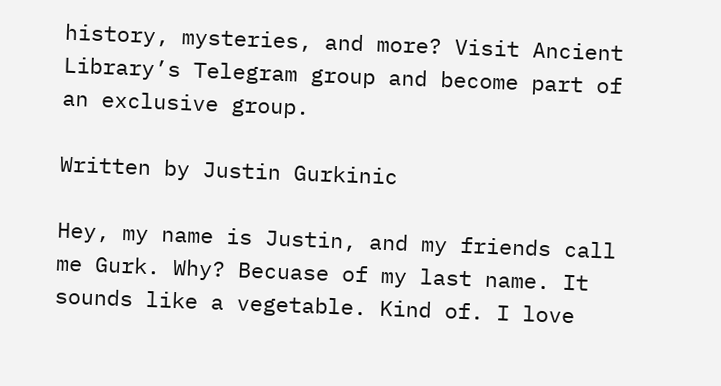history, mysteries, and more? Visit Ancient Library’s Telegram group and become part of an exclusive group.

Written by Justin Gurkinic

Hey, my name is Justin, and my friends call me Gurk. Why? Becuase of my last name. It sounds like a vegetable. Kind of. I love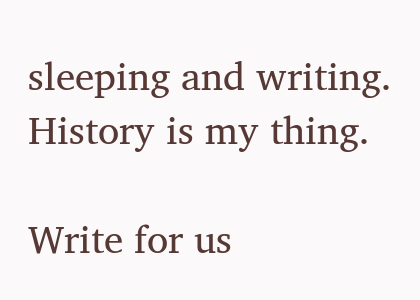sleeping and writing. History is my thing.

Write for us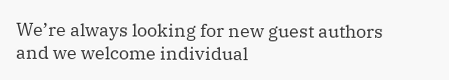We’re always looking for new guest authors and we welcome individual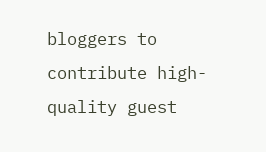bloggers to contribute high-quality guest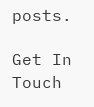posts.

Get In Touch